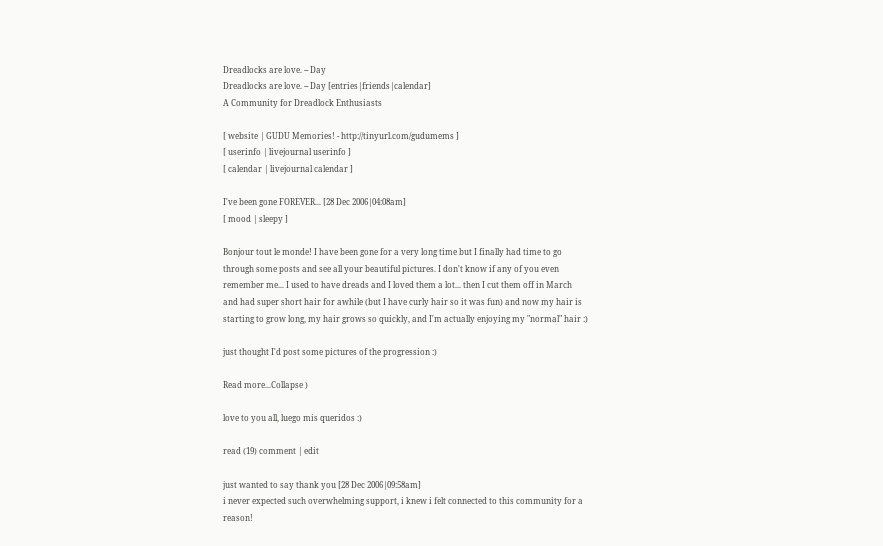Dreadlocks are love. -- Day
Dreadlocks are love. -- Day [entries|friends|calendar]
A Community for Dreadlock Enthusiasts

[ website | GUDU Memories! - http://tinyurl.com/gudumems ]
[ userinfo | livejournal userinfo ]
[ calendar | livejournal calendar ]

I've been gone FOREVER... [28 Dec 2006|04:08am]
[ mood | sleepy ]

Bonjour tout le monde! I have been gone for a very long time but I finally had time to go through some posts and see all your beautiful pictures. I don't know if any of you even remember me... I used to have dreads and I loved them a lot... then I cut them off in March and had super short hair for awhile (but I have curly hair so it was fun) and now my hair is starting to grow long, my hair grows so quickly, and I'm actually enjoying my "normal" hair :)

just thought I'd post some pictures of the progression :)

Read more...Collapse )

love to you all, luego mis queridos :)

read (19) comment | edit

just wanted to say thank you [28 Dec 2006|09:58am]
i never expected such overwhelming support, i knew i felt connected to this community for a reason!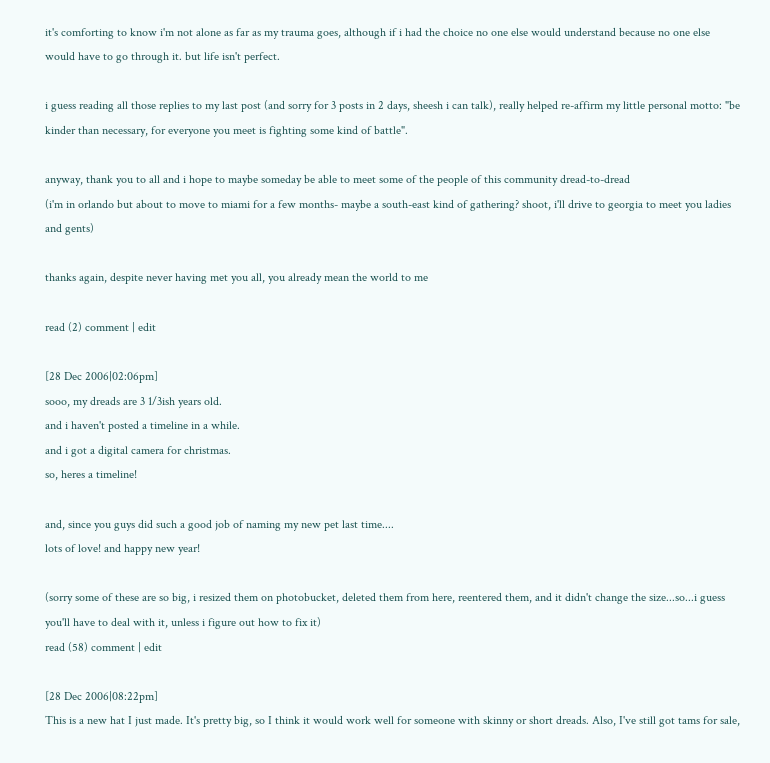it's comforting to know i'm not alone as far as my trauma goes, although if i had the choice no one else would understand because no one else would have to go through it. but life isn't perfect.

i guess reading all those replies to my last post (and sorry for 3 posts in 2 days, sheesh i can talk), really helped re-affirm my little personal motto: "be kinder than necessary, for everyone you meet is fighting some kind of battle".

anyway, thank you to all and i hope to maybe someday be able to meet some of the people of this community dread-to-dread
(i'm in orlando but about to move to miami for a few months- maybe a south-east kind of gathering? shoot, i'll drive to georgia to meet you ladies and gents)

thanks again, despite never having met you all, you already mean the world to me

read (2) comment | edit

[28 Dec 2006|02:06pm]
sooo, my dreads are 3 1/3ish years old.
and i haven't posted a timeline in a while.
and i got a digital camera for christmas.
so, heres a timeline!

and, since you guys did such a good job of naming my new pet last time....
lots of love! and happy new year!

(sorry some of these are so big, i resized them on photobucket, deleted them from here, reentered them, and it didn't change the size...so...i guess you'll have to deal with it, unless i figure out how to fix it)
read (58) comment | edit

[28 Dec 2006|08:22pm]
This is a new hat I just made. It's pretty big, so I think it would work well for someone with skinny or short dreads. Also, I've still got tams for sale,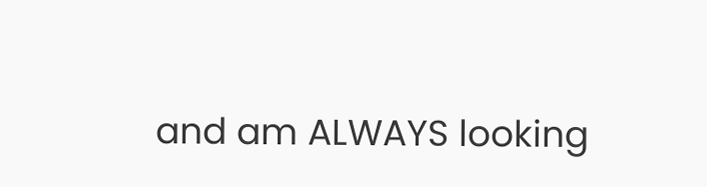and am ALWAYS looking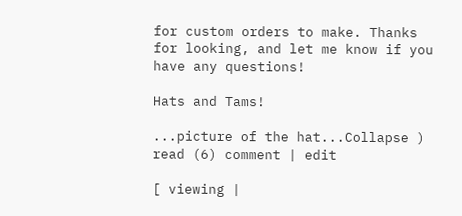for custom orders to make. Thanks for looking, and let me know if you have any questions!

Hats and Tams!

...picture of the hat...Collapse )
read (6) comment | edit

[ viewing |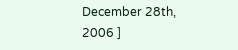December 28th, 2006 ]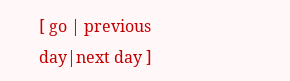[ go | previous day|next day ]